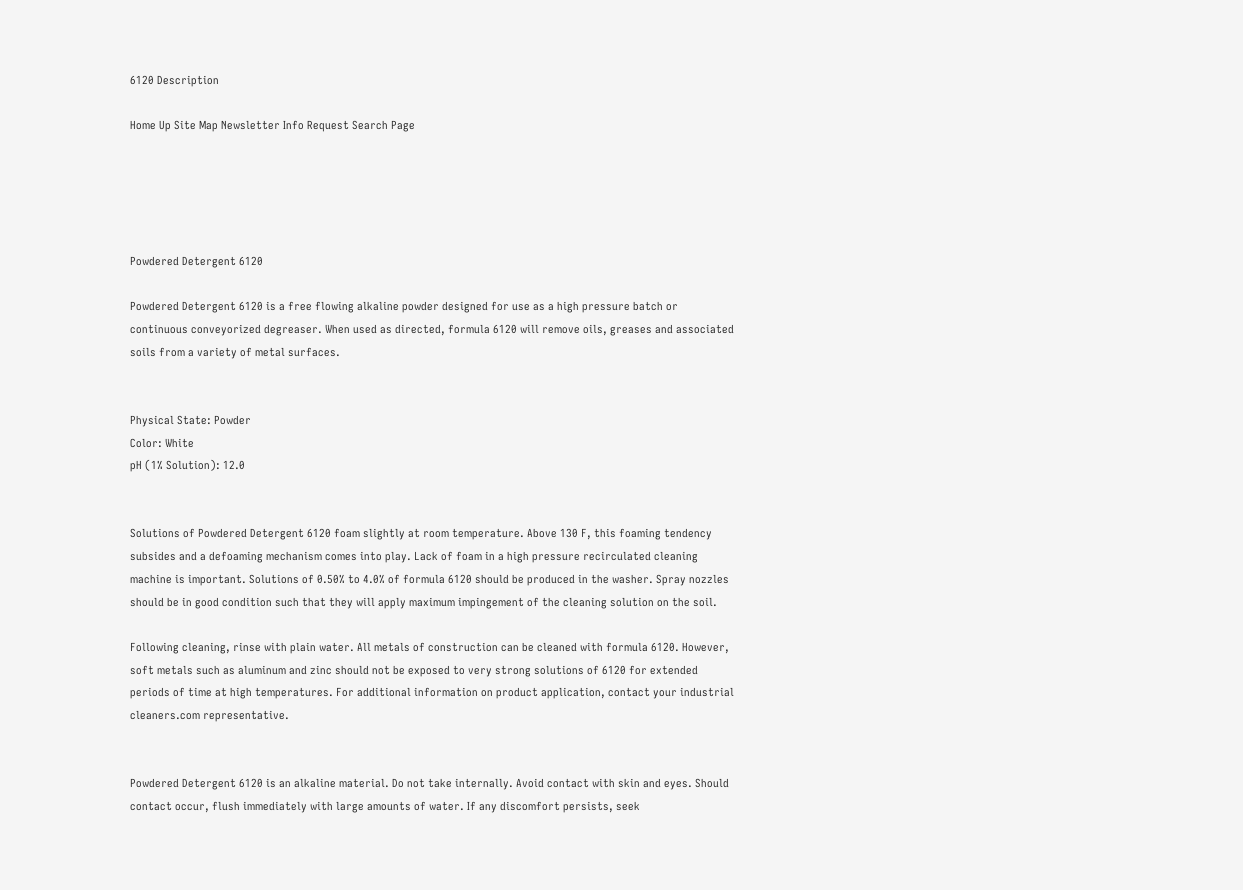6120 Description

Home Up Site Map Newsletter Info Request Search Page





Powdered Detergent 6120

Powdered Detergent 6120 is a free flowing alkaline powder designed for use as a high pressure batch or continuous conveyorized degreaser. When used as directed, formula 6120 will remove oils, greases and associated soils from a variety of metal surfaces.


Physical State: Powder
Color: White
pH (1% Solution): 12.0


Solutions of Powdered Detergent 6120 foam slightly at room temperature. Above 130 F, this foaming tendency subsides and a defoaming mechanism comes into play. Lack of foam in a high pressure recirculated cleaning machine is important. Solutions of 0.50% to 4.0% of formula 6120 should be produced in the washer. Spray nozzles should be in good condition such that they will apply maximum impingement of the cleaning solution on the soil.

Following cleaning, rinse with plain water. All metals of construction can be cleaned with formula 6120. However, soft metals such as aluminum and zinc should not be exposed to very strong solutions of 6120 for extended periods of time at high temperatures. For additional information on product application, contact your industrial cleaners.com representative.


Powdered Detergent 6120 is an alkaline material. Do not take internally. Avoid contact with skin and eyes. Should contact occur, flush immediately with large amounts of water. If any discomfort persists, seek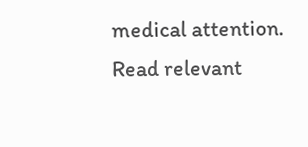medical attention. Read relevant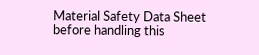Material Safety Data Sheet before handling this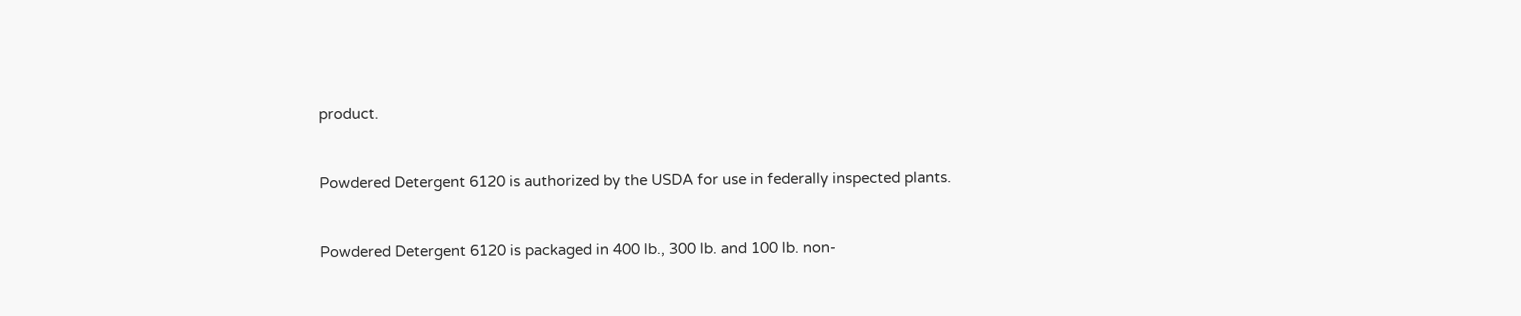product.


Powdered Detergent 6120 is authorized by the USDA for use in federally inspected plants.


Powdered Detergent 6120 is packaged in 400 lb., 300 lb. and 100 lb. non-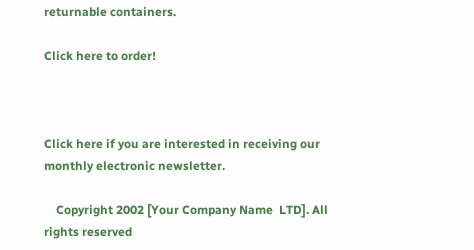returnable containers.

Click here to order!



Click here if you are interested in receiving our monthly electronic newsletter.

    Copyright 2002 [Your Company Name  LTD]. All rights reserved